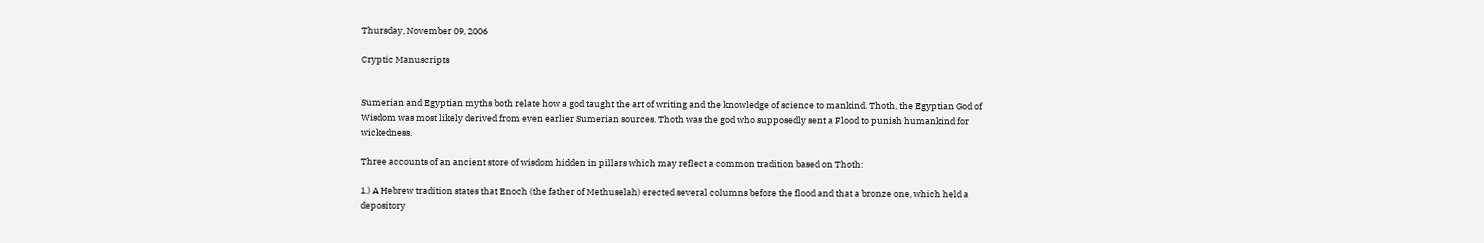Thursday, November 09, 2006

Cryptic Manuscripts


Sumerian and Egyptian myths both relate how a god taught the art of writing and the knowledge of science to mankind. Thoth, the Egyptian God of Wisdom was most likely derived from even earlier Sumerian sources. Thoth was the god who supposedly sent a Flood to punish humankind for wickedness.

Three accounts of an ancient store of wisdom hidden in pillars which may reflect a common tradition based on Thoth:

1.) A Hebrew tradition states that Enoch (the father of Methuselah) erected several columns before the flood and that a bronze one, which held a depository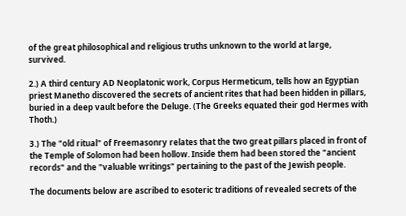of the great philosophical and religious truths unknown to the world at large, survived.

2.) A third century AD Neoplatonic work, Corpus Hermeticum, tells how an Egyptian priest Manetho discovered the secrets of ancient rites that had been hidden in pillars, buried in a deep vault before the Deluge. (The Greeks equated their god Hermes with Thoth.)

3.) The "old ritual" of Freemasonry relates that the two great pillars placed in front of the Temple of Solomon had been hollow. Inside them had been stored the "ancient records" and the "valuable writings" pertaining to the past of the Jewish people.

The documents below are ascribed to esoteric traditions of revealed secrets of the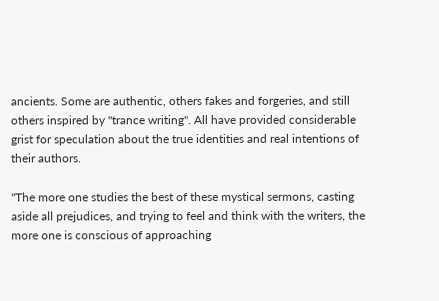ancients. Some are authentic, others fakes and forgeries, and still others inspired by "trance writing". All have provided considerable grist for speculation about the true identities and real intentions of their authors.

"The more one studies the best of these mystical sermons, casting aside all prejudices, and trying to feel and think with the writers, the more one is conscious of approaching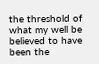the threshold of what my well be believed to have been the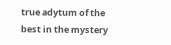true adytum of the best in the mystery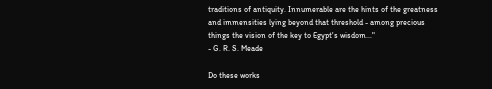traditions of antiquity. Innumerable are the hints of the greatness and immensities lying beyond that threshold - among precious things the vision of the key to Egypt's wisdom..."
- G. R. S. Meade

Do these works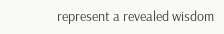represent a revealed wisdom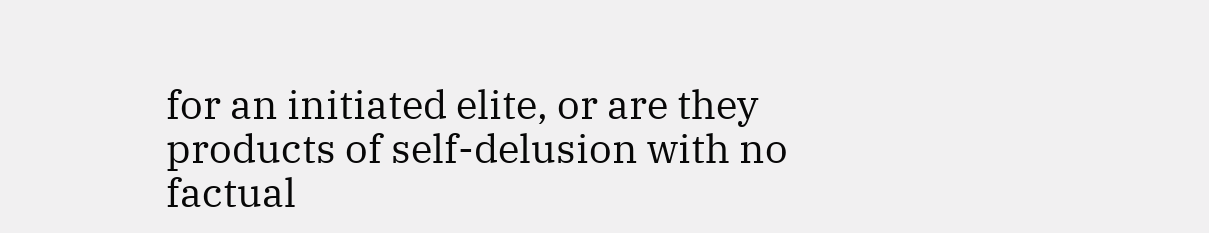for an initiated elite, or are they products of self-delusion with no factual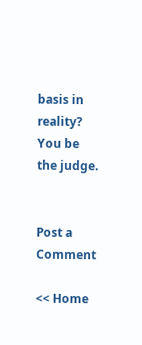basis in reality? You be the judge.


Post a Comment

<< Home